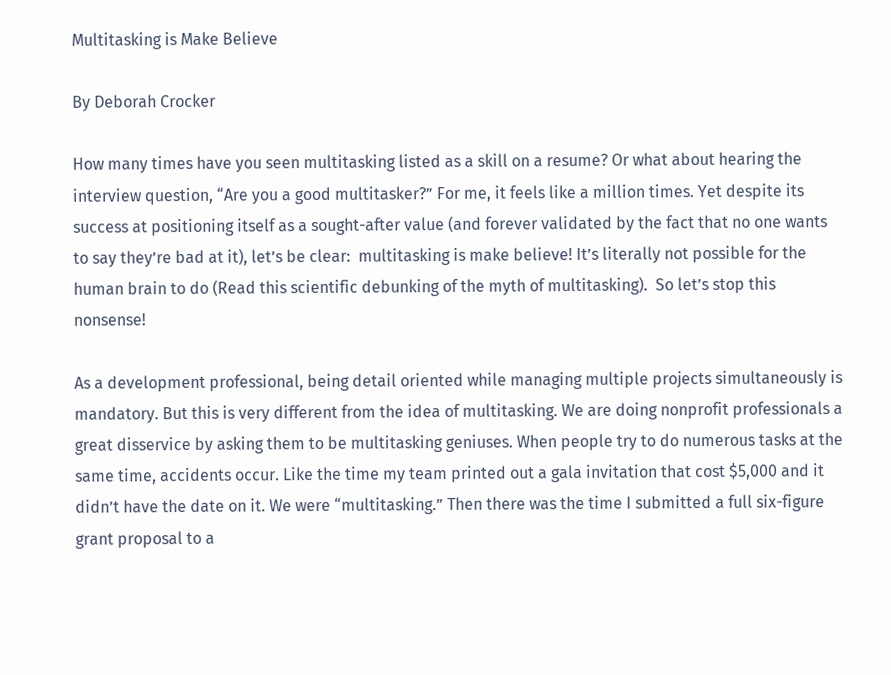Multitasking is Make Believe

By Deborah Crocker

How many times have you seen multitasking listed as a skill on a resume? Or what about hearing the interview question, “Are you a good multitasker?” For me, it feels like a million times. Yet despite its success at positioning itself as a sought-after value (and forever validated by the fact that no one wants to say they’re bad at it), let’s be clear:  multitasking is make believe! It’s literally not possible for the human brain to do (Read this scientific debunking of the myth of multitasking).  So let’s stop this nonsense!

As a development professional, being detail oriented while managing multiple projects simultaneously is mandatory. But this is very different from the idea of multitasking. We are doing nonprofit professionals a great disservice by asking them to be multitasking geniuses. When people try to do numerous tasks at the same time, accidents occur. Like the time my team printed out a gala invitation that cost $5,000 and it didn’t have the date on it. We were “multitasking.” Then there was the time I submitted a full six-figure grant proposal to a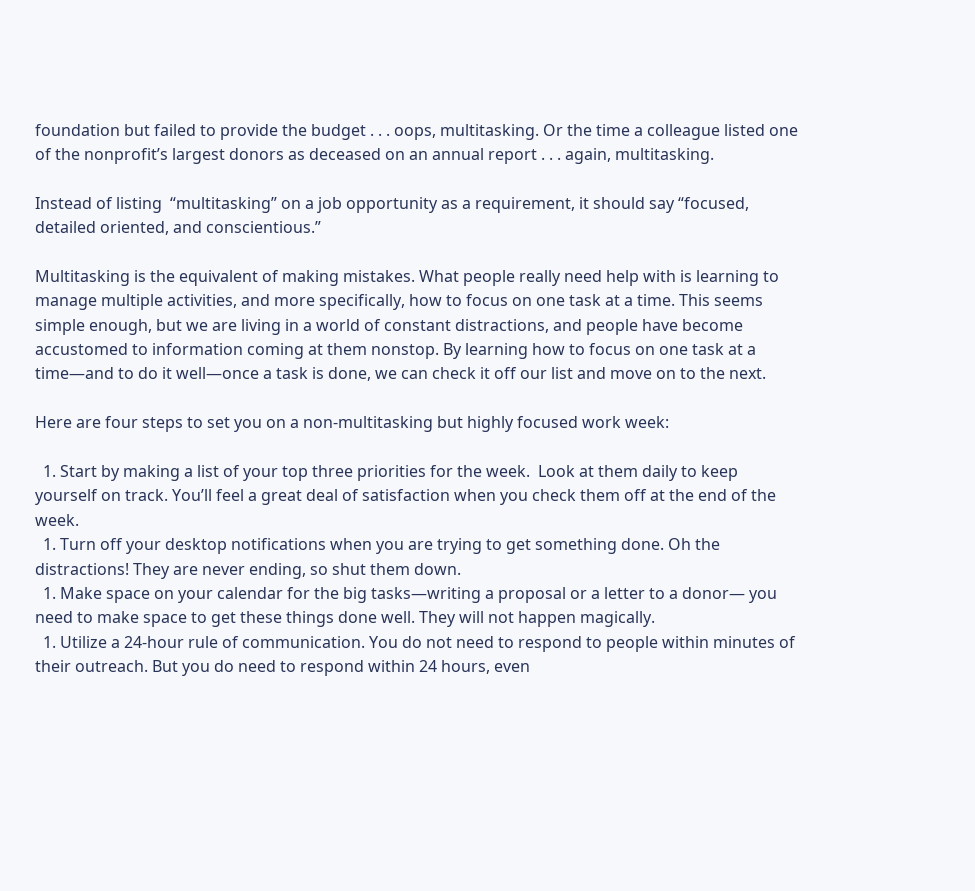foundation but failed to provide the budget . . . oops, multitasking. Or the time a colleague listed one of the nonprofit’s largest donors as deceased on an annual report . . . again, multitasking.

Instead of listing  “multitasking” on a job opportunity as a requirement, it should say “focused, detailed oriented, and conscientious.”

Multitasking is the equivalent of making mistakes. What people really need help with is learning to manage multiple activities, and more specifically, how to focus on one task at a time. This seems simple enough, but we are living in a world of constant distractions, and people have become accustomed to information coming at them nonstop. By learning how to focus on one task at a time—and to do it well—once a task is done, we can check it off our list and move on to the next.

Here are four steps to set you on a non-multitasking but highly focused work week:

  1. Start by making a list of your top three priorities for the week.  Look at them daily to keep yourself on track. You’ll feel a great deal of satisfaction when you check them off at the end of the week.
  1. Turn off your desktop notifications when you are trying to get something done. Oh the distractions! They are never ending, so shut them down.
  1. Make space on your calendar for the big tasks—writing a proposal or a letter to a donor— you need to make space to get these things done well. They will not happen magically.
  1. Utilize a 24-hour rule of communication. You do not need to respond to people within minutes of their outreach. But you do need to respond within 24 hours, even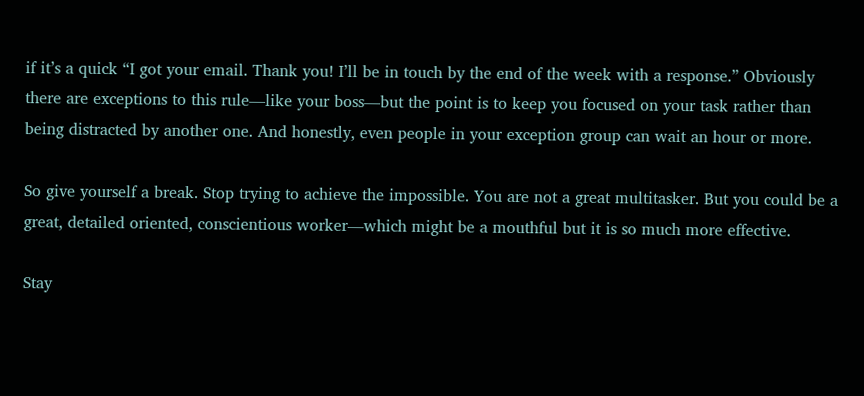if it’s a quick “I got your email. Thank you! I’ll be in touch by the end of the week with a response.” Obviously there are exceptions to this rule—like your boss—but the point is to keep you focused on your task rather than being distracted by another one. And honestly, even people in your exception group can wait an hour or more.

So give yourself a break. Stop trying to achieve the impossible. You are not a great multitasker. But you could be a great, detailed oriented, conscientious worker—which might be a mouthful but it is so much more effective.

Stay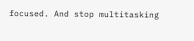focused. And stop multitasking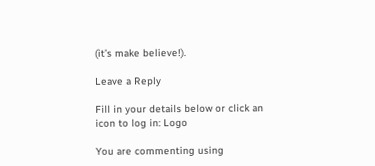(it’s make believe!).

Leave a Reply

Fill in your details below or click an icon to log in: Logo

You are commenting using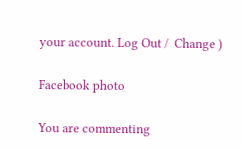your account. Log Out /  Change )

Facebook photo

You are commenting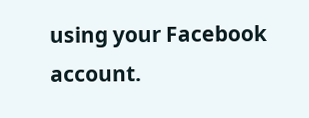using your Facebook account.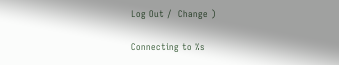Log Out /  Change )

Connecting to %s